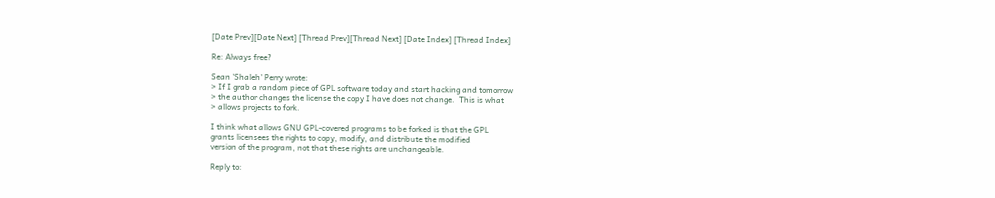[Date Prev][Date Next] [Thread Prev][Thread Next] [Date Index] [Thread Index]

Re: Always free?

Sean 'Shaleh' Perry wrote:
> If I grab a random piece of GPL software today and start hacking and tomorrow
> the author changes the license the copy I have does not change.  This is what
> allows projects to fork.

I think what allows GNU GPL-covered programs to be forked is that the GPL
grants licensees the rights to copy, modify, and distribute the modified
version of the program, not that these rights are unchangeable.

Reply to: